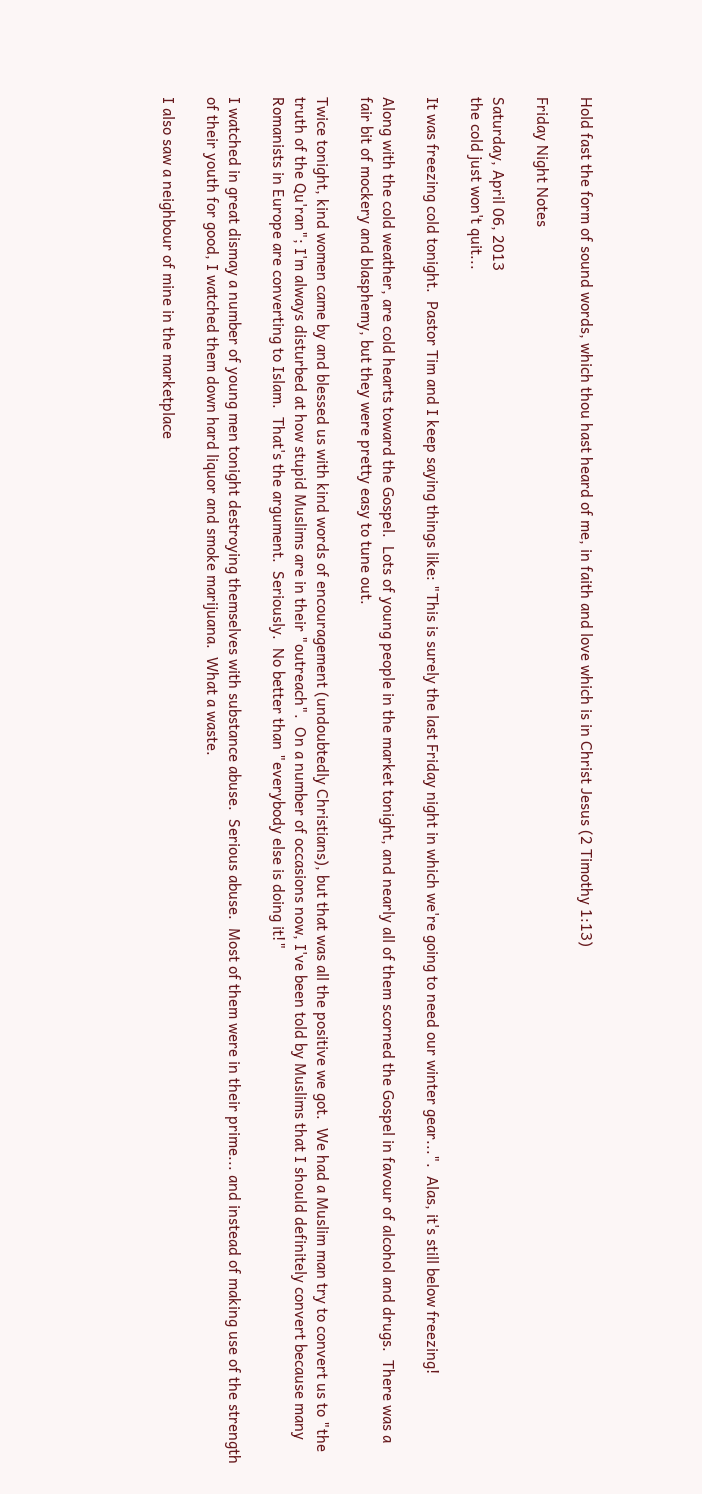Hold fast the form of sound words, which thou hast heard of me, in faith and love which is in Christ Jesus (2 Timothy 1:13)

Friday Night Notes

Saturday, April 06, 2013
the cold just won't quit...

It was freezing cold tonight.  Pastor Tim and I keep saying things like: "This is surely the last Friday night in which we're going to need our winter gear...".  Alas, it's still below freezing!

Along with the cold weather, are cold hearts toward the Gospel.  Lots of young people in the market tonight, and nearly all of them scorned the Gospel in favour of alcohol and drugs.  There was a fair bit of mockery and blasphemy, but they were pretty easy to tune out.

Twice tonight, kind women came by and blessed us with kind words of encouragement (undoubtedly Christians), but that was all the positive we got.  We had a Muslim man try to convert us to "the truth of the Qu'ran"; I'm always disturbed at how stupid Muslims are in their "outreach".  On a number of occasions now, I've been told by Muslims that I should definitely convert because many Romanists in Europe are converting to Islam.  That's the argument.  Seriously.  No better than "everybody else is doing it!"

I watched in great dismay a number of young men tonight destroying themselves with substance abuse.  Serious abuse.  Most of them were in their prime... and instead of making use of the strength of their youth for good, I watched them down hard liquor and smoke marijuana.  What a waste.

I also saw a neighbour of mine in the marketplace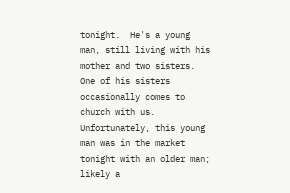tonight.  He's a young man, still living with his mother and two sisters.  One of his sisters occasionally comes to church with us.  Unfortunately, this young man was in the market tonight with an older man; likely a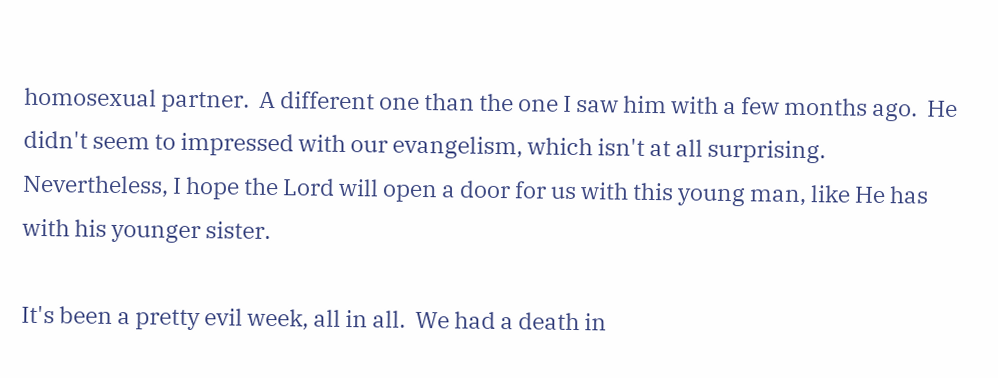homosexual partner.  A different one than the one I saw him with a few months ago.  He didn't seem to impressed with our evangelism, which isn't at all surprising.  Nevertheless, I hope the Lord will open a door for us with this young man, like He has with his younger sister.

It's been a pretty evil week, all in all.  We had a death in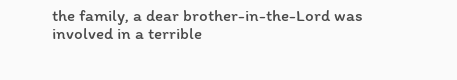the family, a dear brother-in-the-Lord was involved in a terrible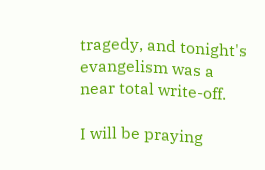tragedy, and tonight's evangelism was a near total write-off.

I will be praying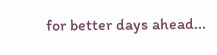for better days ahead...